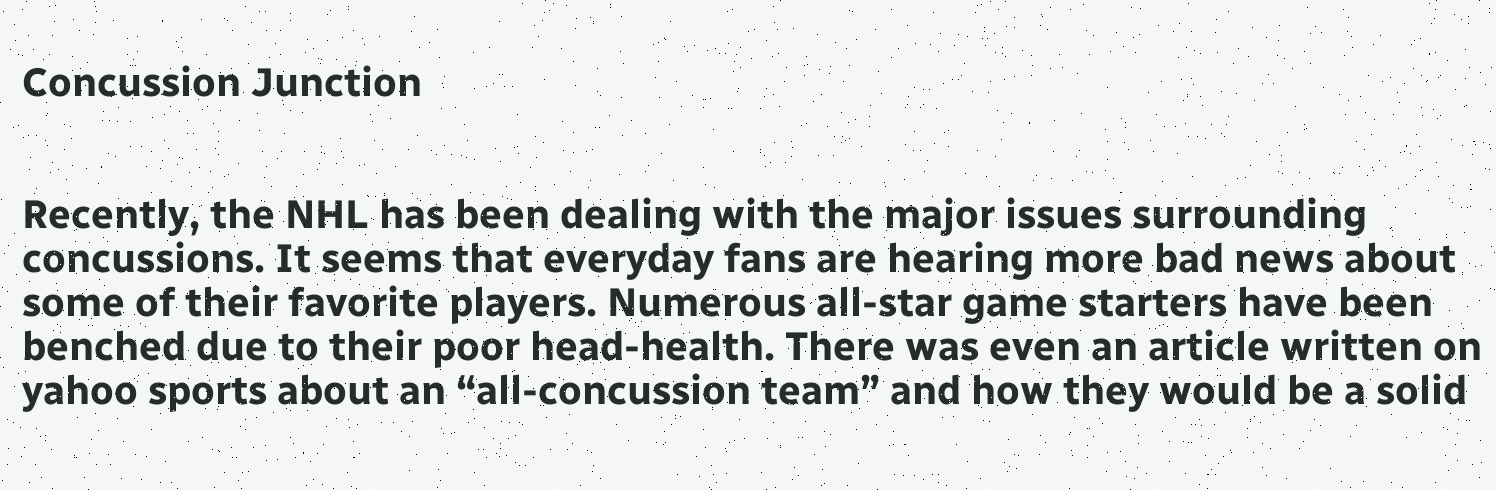Concussion Junction


Recently, the NHL has been dealing with the major issues surrounding concussions. It seems that everyday fans are hearing more bad news about some of their favorite players. Numerous all-star game starters have been benched due to their poor head-health. There was even an article written on yahoo sports about an “all-concussion team” and how they would be a solid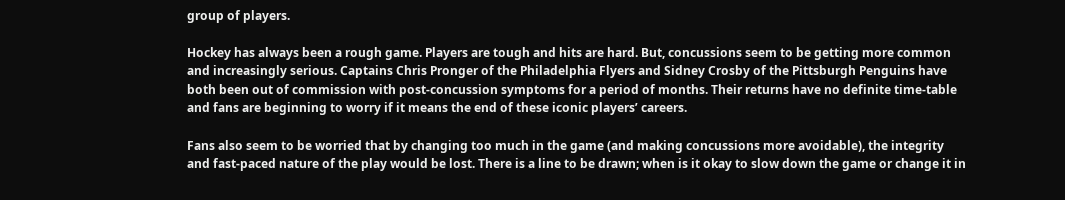group of players.

Hockey has always been a rough game. Players are tough and hits are hard. But, concussions seem to be getting more common and increasingly serious. Captains Chris Pronger of the Philadelphia Flyers and Sidney Crosby of the Pittsburgh Penguins have both been out of commission with post-concussion symptoms for a period of months. Their returns have no definite time-table and fans are beginning to worry if it means the end of these iconic players’ careers.

Fans also seem to be worried that by changing too much in the game (and making concussions more avoidable), the integrity and fast-paced nature of the play would be lost. There is a line to be drawn; when is it okay to slow down the game or change it in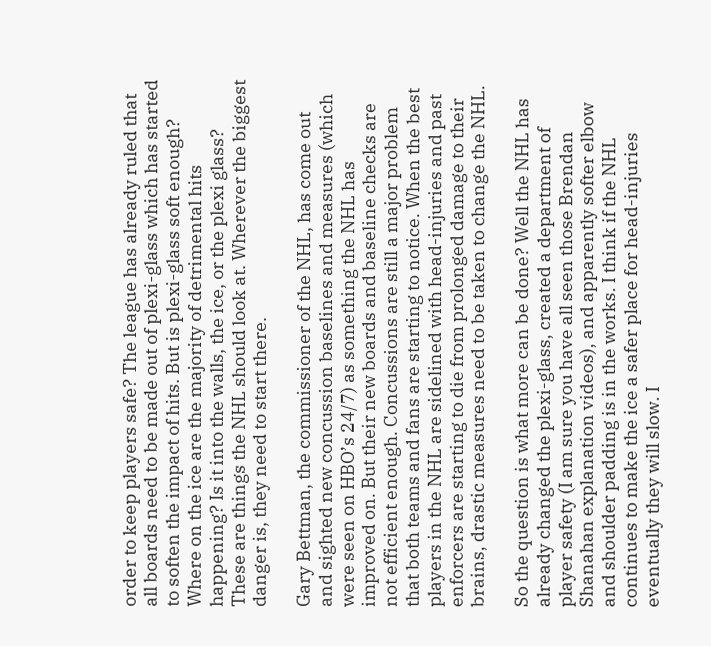order to keep players safe? The league has already ruled that all boards need to be made out of plexi-glass which has started to soften the impact of hits. But is plexi-glass soft enough? Where on the ice are the majority of detrimental hits happening? Is it into the walls, the ice, or the plexi glass? These are things the NHL should look at. Wherever the biggest danger is, they need to start there.

Gary Bettman, the commissioner of the NHL, has come out and sighted new concussion baselines and measures (which were seen on HBO’s 24/7) as something the NHL has improved on. But their new boards and baseline checks are not efficient enough. Concussions are still a major problem that both teams and fans are starting to notice. When the best players in the NHL are sidelined with head-injuries and past enforcers are starting to die from prolonged damage to their brains, drastic measures need to be taken to change the NHL.

So the question is what more can be done? Well the NHL has already changed the plexi-glass, created a department of player safety (I am sure you have all seen those Brendan Shanahan explanation videos), and apparently softer elbow and shoulder padding is in the works. I think if the NHL continues to make the ice a safer place for head-injuries eventually they will slow. I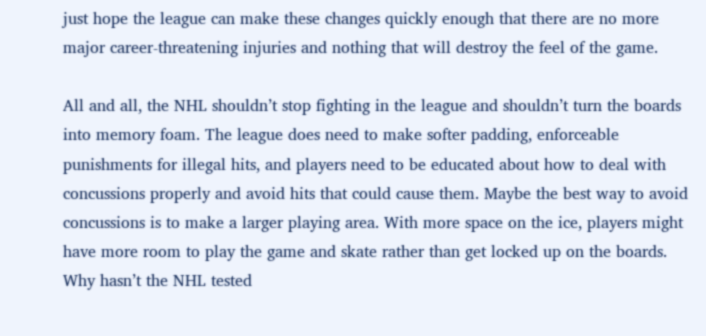just hope the league can make these changes quickly enough that there are no more major career-threatening injuries and nothing that will destroy the feel of the game.

All and all, the NHL shouldn’t stop fighting in the league and shouldn’t turn the boards into memory foam. The league does need to make softer padding, enforceable punishments for illegal hits, and players need to be educated about how to deal with concussions properly and avoid hits that could cause them. Maybe the best way to avoid concussions is to make a larger playing area. With more space on the ice, players might have more room to play the game and skate rather than get locked up on the boards. Why hasn’t the NHL tested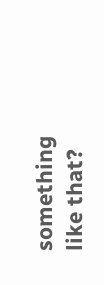something like that?